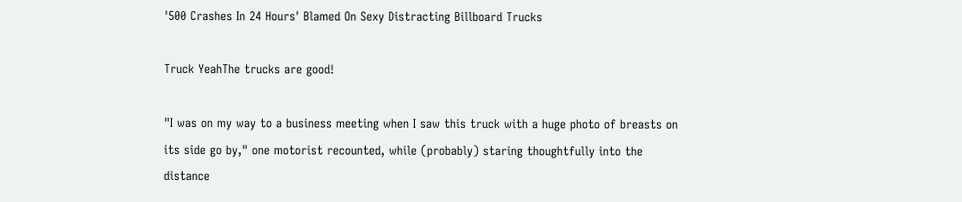'500 Crashes In 24 Hours' Blamed On Sexy Distracting Billboard Trucks

Truck YeahThe trucks are good!

"I was on my way to a business meeting when I saw this truck with a huge photo of breasts on its side go by," one motorist recounted, while (probably) staring thoughtfully into the distance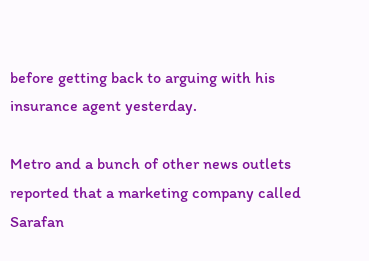before getting back to arguing with his insurance agent yesterday.

Metro and a bunch of other news outlets reported that a marketing company called Sarafan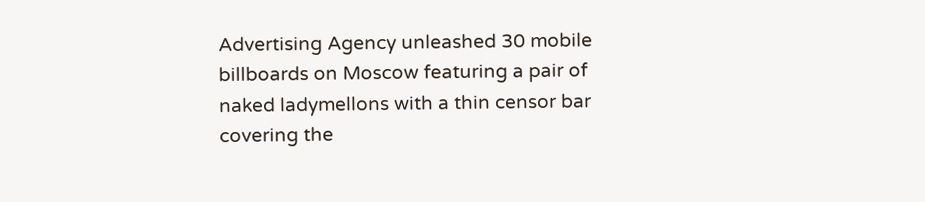Advertising Agency unleashed 30 mobile billboards on Moscow featuring a pair of naked ladymellons with a thin censor bar covering the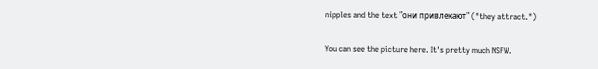nipples and the text "они привлекают" ("they attract.")

You can see the picture here. It's pretty much NSFW.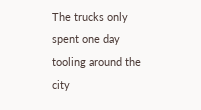The trucks only spent one day tooling around the city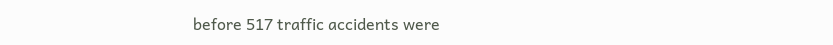before 517 traffic accidents were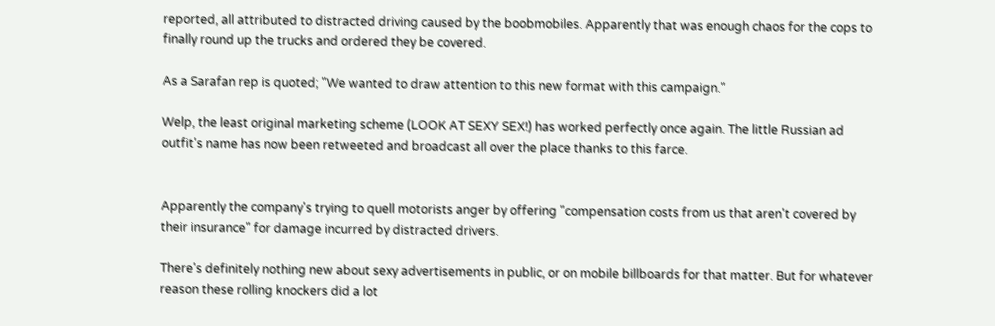reported, all attributed to distracted driving caused by the boobmobiles. Apparently that was enough chaos for the cops to finally round up the trucks and ordered they be covered.

As a Sarafan rep is quoted; "We wanted to draw attention to this new format with this campaign."

Welp, the least original marketing scheme (LOOK AT SEXY SEX!) has worked perfectly once again. The little Russian ad outfit's name has now been retweeted and broadcast all over the place thanks to this farce.


Apparently the company's trying to quell motorists anger by offering "compensation costs from us that aren't covered by their insurance" for damage incurred by distracted drivers.

There's definitely nothing new about sexy advertisements in public, or on mobile billboards for that matter. But for whatever reason these rolling knockers did a lot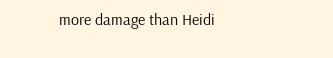more damage than Heidi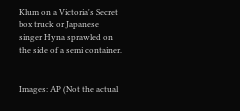Klum on a Victoria's Secret box truck or Japanese singer Hyna sprawled on the side of a semi container.


Images: AP (Not the actual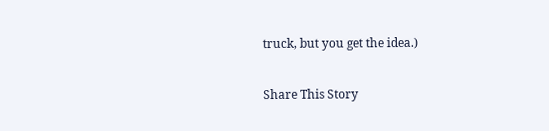truck, but you get the idea.)

Share This Story